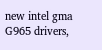new intel gma G965 drivers,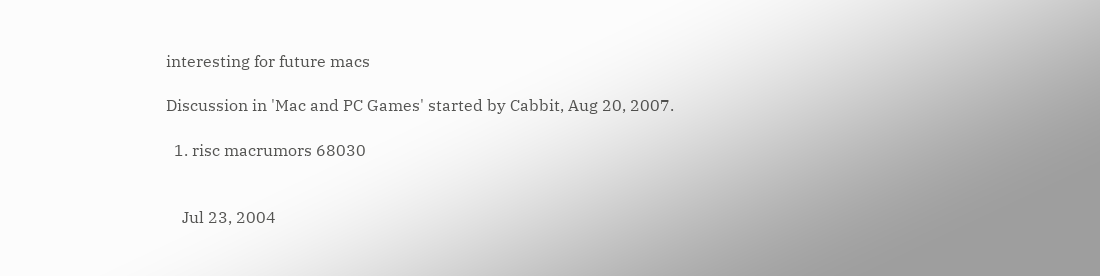interesting for future macs

Discussion in 'Mac and PC Games' started by Cabbit, Aug 20, 2007.

  1. risc macrumors 68030


    Jul 23, 2004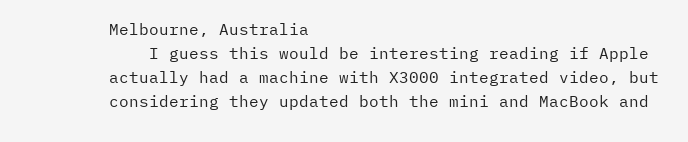Melbourne, Australia
    I guess this would be interesting reading if Apple actually had a machine with X3000 integrated video, but considering they updated both the mini and MacBook and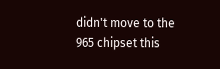didn't move to the 965 chipset this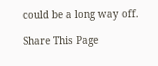could be a long way off.

Share This Page